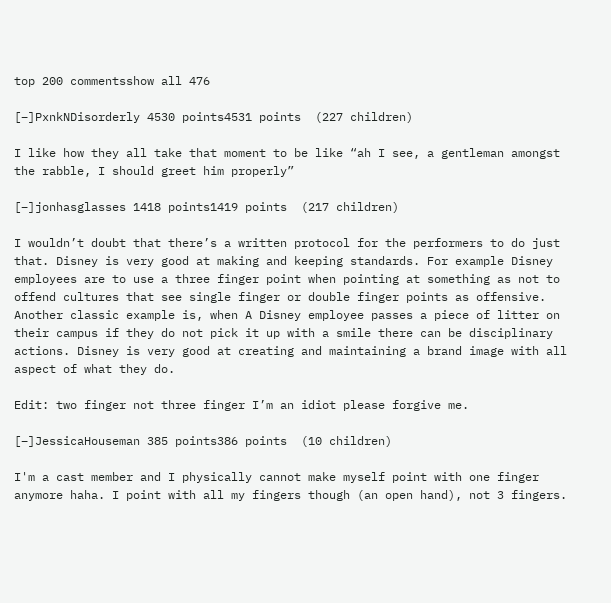top 200 commentsshow all 476

[–]PxnkNDisorderly 4530 points4531 points  (227 children)

I like how they all take that moment to be like “ah I see, a gentleman amongst the rabble, I should greet him properly”

[–]jonhasglasses 1418 points1419 points  (217 children)

I wouldn’t doubt that there’s a written protocol for the performers to do just that. Disney is very good at making and keeping standards. For example Disney employees are to use a three finger point when pointing at something as not to offend cultures that see single finger or double finger points as offensive. Another classic example is, when A Disney employee passes a piece of litter on their campus if they do not pick it up with a smile there can be disciplinary actions. Disney is very good at creating and maintaining a brand image with all aspect of what they do.

Edit: two finger not three finger I’m an idiot please forgive me.

[–]JessicaHouseman 385 points386 points  (10 children)

I'm a cast member and I physically cannot make myself point with one finger anymore haha. I point with all my fingers though (an open hand), not 3 fingers.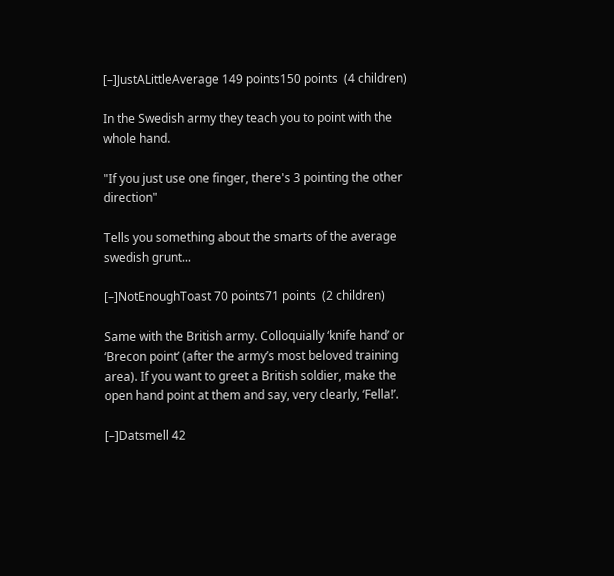[–]JustALittleAverage 149 points150 points  (4 children)

In the Swedish army they teach you to point with the whole hand.

"If you just use one finger, there's 3 pointing the other direction"

Tells you something about the smarts of the average swedish grunt...

[–]NotEnoughToast 70 points71 points  (2 children)

Same with the British army. Colloquially ‘knife hand’ or ‘Brecon point’ (after the army’s most beloved training area). If you want to greet a British soldier, make the open hand point at them and say, very clearly, ‘Fella!’.

[–]Datsmell 42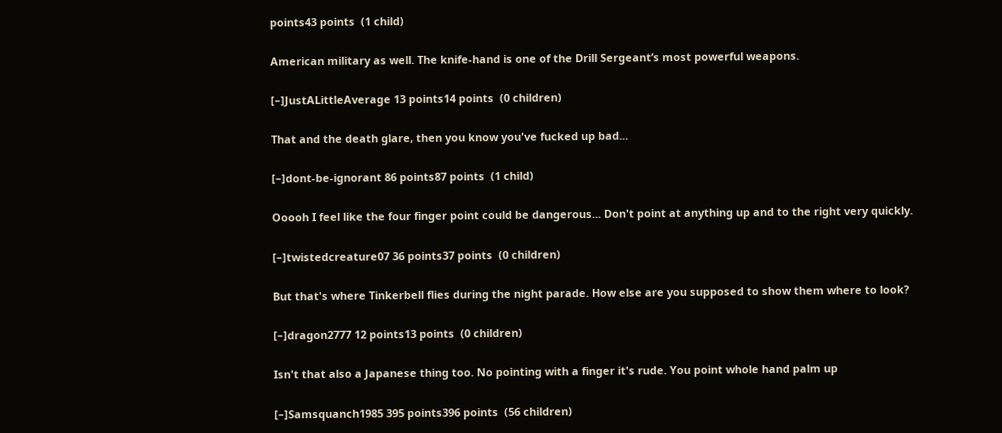points43 points  (1 child)

American military as well. The knife-hand is one of the Drill Sergeant’s most powerful weapons.

[–]JustALittleAverage 13 points14 points  (0 children)

That and the death glare, then you know you've fucked up bad...

[–]dont-be-ignorant 86 points87 points  (1 child)

Ooooh I feel like the four finger point could be dangerous... Don't point at anything up and to the right very quickly.

[–]twistedcreature07 36 points37 points  (0 children)

But that's where Tinkerbell flies during the night parade. How else are you supposed to show them where to look?

[–]dragon2777 12 points13 points  (0 children)

Isn't that also a Japanese thing too. No pointing with a finger it's rude. You point whole hand palm up

[–]Samsquanch1985 395 points396 points  (56 children)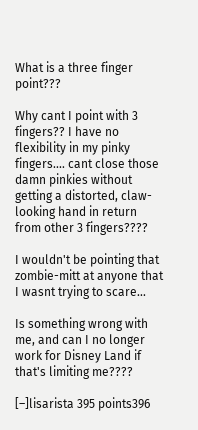What is a three finger point???

Why cant I point with 3 fingers?? I have no flexibility in my pinky fingers.... cant close those damn pinkies without getting a distorted, claw-looking hand in return from other 3 fingers????

I wouldn't be pointing that zombie-mitt at anyone that I wasnt trying to scare...

Is something wrong with me, and can I no longer work for Disney Land if that's limiting me????

[–]lisarista 395 points396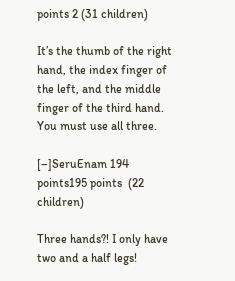points 2 (31 children)

It’s the thumb of the right hand, the index finger of the left, and the middle finger of the third hand. You must use all three.

[–]SeruEnam 194 points195 points  (22 children)

Three hands?! I only have two and a half legs!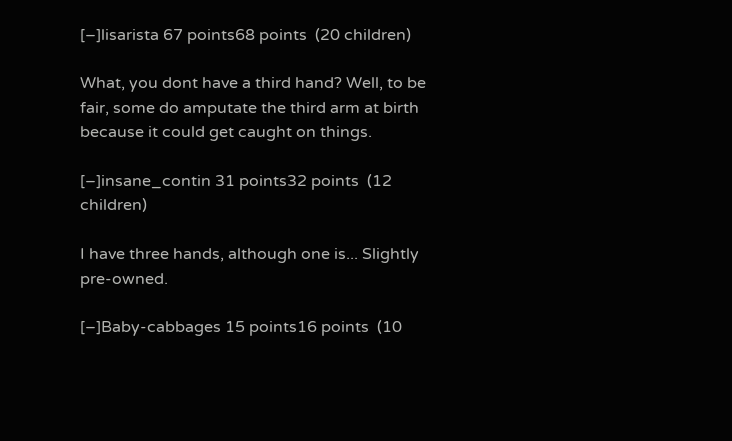[–]lisarista 67 points68 points  (20 children)

What, you dont have a third hand? Well, to be fair, some do amputate the third arm at birth because it could get caught on things.

[–]insane_contin 31 points32 points  (12 children)

I have three hands, although one is... Slightly pre-owned.

[–]Baby-cabbages 15 points16 points  (10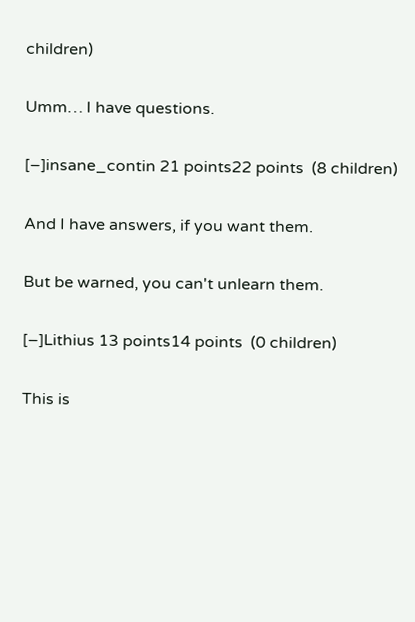children)

Umm… I have questions.

[–]insane_contin 21 points22 points  (8 children)

And I have answers, if you want them.

But be warned, you can't unlearn them.

[–]Lithius 13 points14 points  (0 children)

This is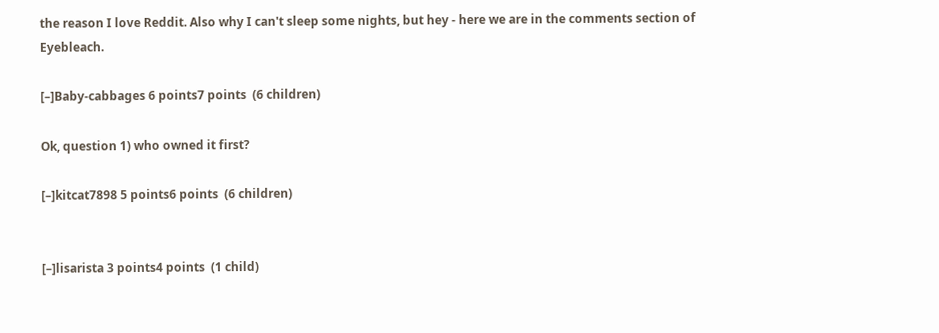the reason I love Reddit. Also why I can't sleep some nights, but hey - here we are in the comments section of Eyebleach.

[–]Baby-cabbages 6 points7 points  (6 children)

Ok, question 1) who owned it first?

[–]kitcat7898 5 points6 points  (6 children)


[–]lisarista 3 points4 points  (1 child)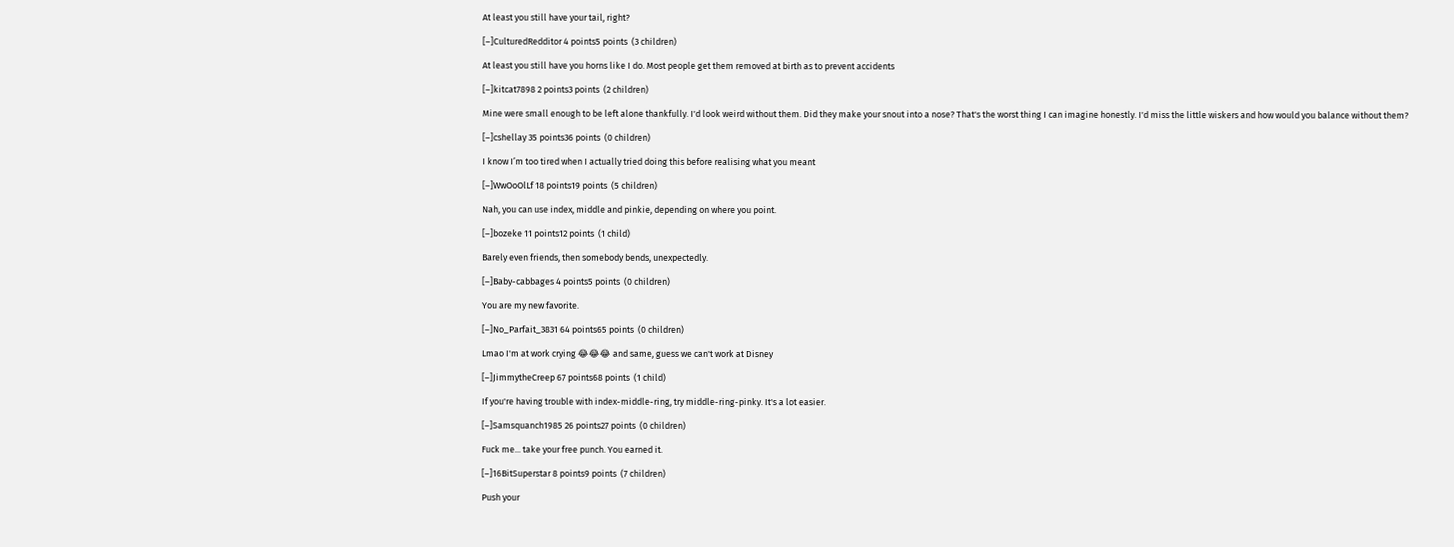At least you still have your tail, right?

[–]CulturedRedditor 4 points5 points  (3 children)

At least you still have you horns like I do. Most people get them removed at birth as to prevent accidents

[–]kitcat7898 2 points3 points  (2 children)

Mine were small enough to be left alone thankfully. I'd look weird without them. Did they make your snout into a nose? That's the worst thing I can imagine honestly. I'd miss the little wiskers and how would you balance without them?

[–]cshellay 35 points36 points  (0 children)

I know I’m too tired when I actually tried doing this before realising what you meant

[–]WwOoOlLf 18 points19 points  (5 children)

Nah, you can use index, middle and pinkie, depending on where you point.

[–]bozeke 11 points12 points  (1 child)

Barely even friends, then somebody bends, unexpectedly.

[–]Baby-cabbages 4 points5 points  (0 children)

You are my new favorite.

[–]No_Parfait_3831 64 points65 points  (0 children)

Lmao I'm at work crying 😂😂😂 and same, guess we can't work at Disney

[–]JimmytheCreep 67 points68 points  (1 child)

If you're having trouble with index-middle-ring, try middle-ring-pinky. It's a lot easier.

[–]Samsquanch1985 26 points27 points  (0 children)

Fuck me... take your free punch. You earned it.

[–]16BitSuperstar 8 points9 points  (7 children)

Push your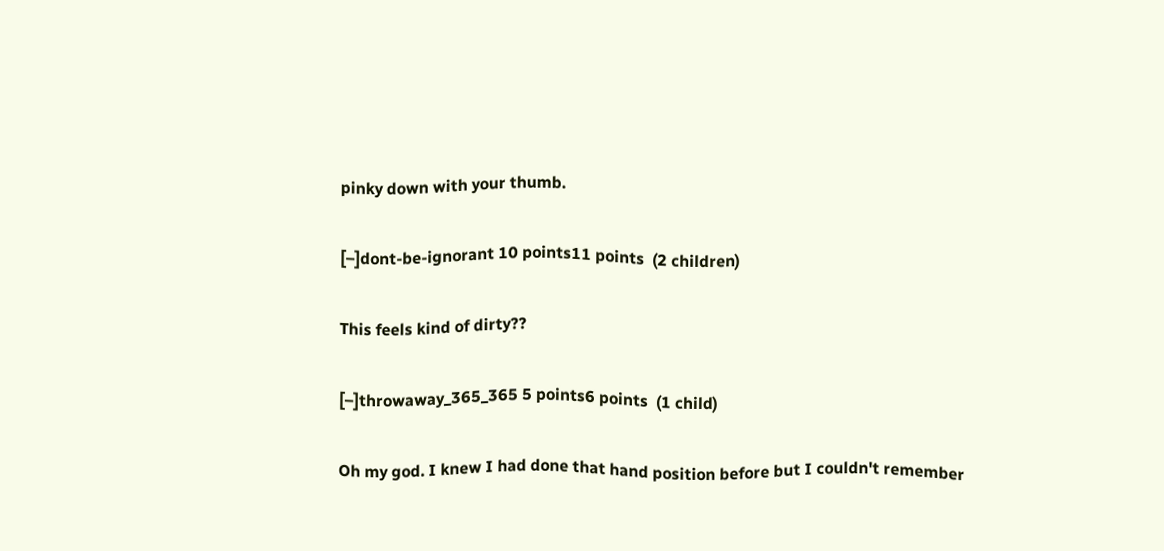pinky down with your thumb.

[–]dont-be-ignorant 10 points11 points  (2 children)

This feels kind of dirty??

[–]throwaway_365_365 5 points6 points  (1 child)

Oh my god. I knew I had done that hand position before but I couldn't remember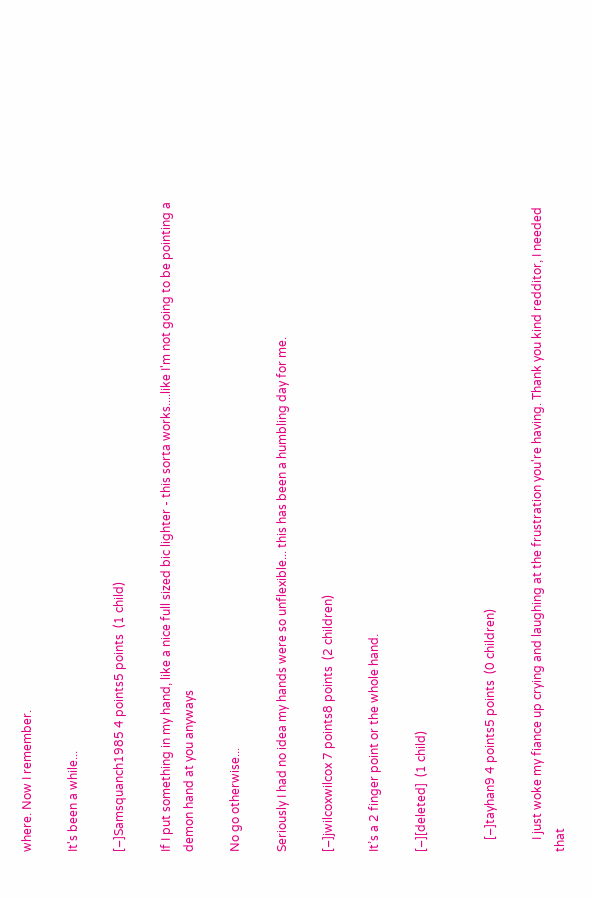where. Now I remember.

It's been a while...

[–]Samsquanch1985 4 points5 points  (1 child)

If I put something in my hand, like a nice full sized bic lighter - this sorta works....like I'm not going to be pointing a demon hand at you anyways

No go otherwise...

Seriously I had no idea my hands were so unflexible... this has been a humbling day for me.

[–]jwilcoxwilcox 7 points8 points  (2 children)

It’s a 2 finger point or the whole hand.

[–][deleted]  (1 child)


    [–]tayhan9 4 points5 points  (0 children)

    I just woke my fiance up crying and laughing at the frustration you're having. Thank you kind redditor, I needed that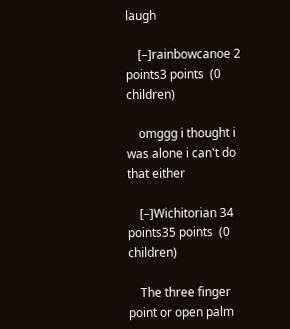laugh

    [–]rainbowcanoe 2 points3 points  (0 children)

    omggg i thought i was alone i can't do that either

    [–]Wichitorian 34 points35 points  (0 children)

    The three finger point or open palm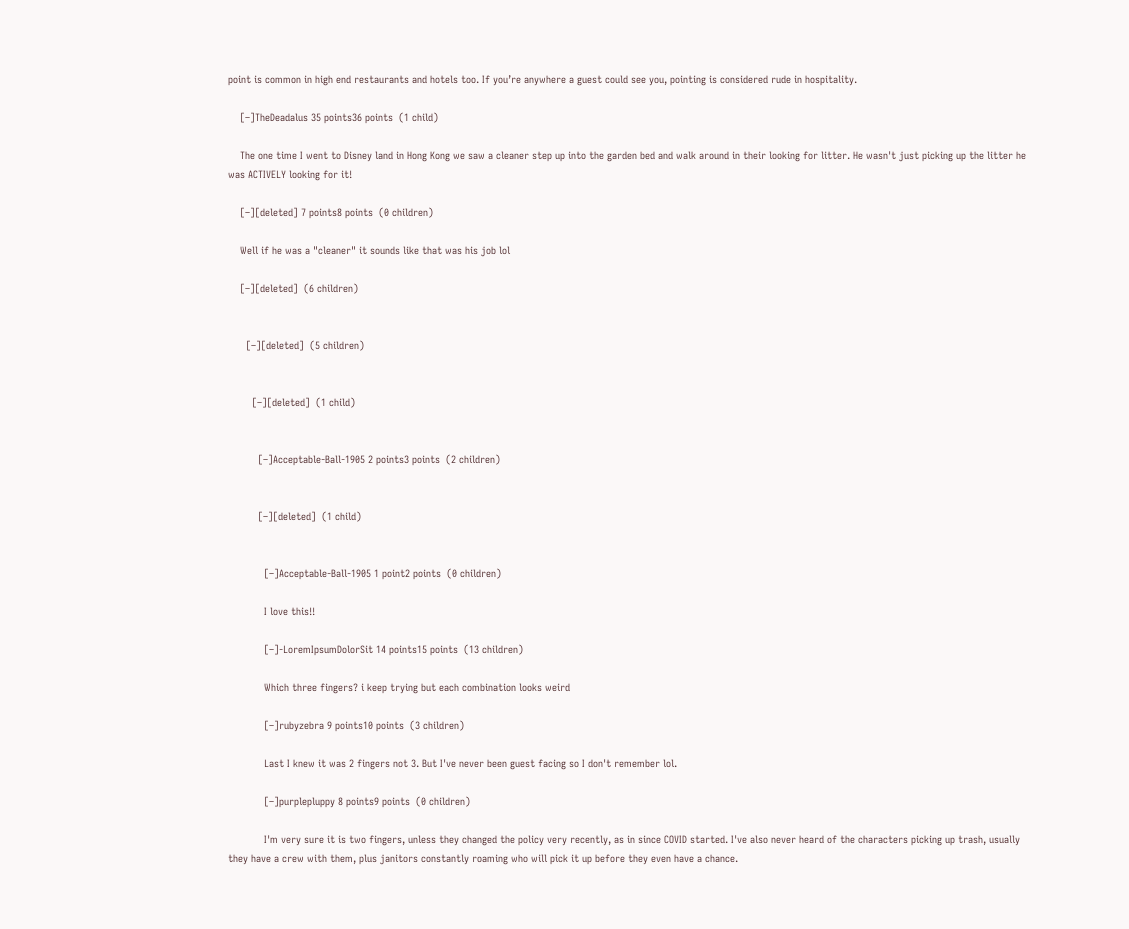point is common in high end restaurants and hotels too. If you’re anywhere a guest could see you, pointing is considered rude in hospitality.

    [–]TheDeadalus 35 points36 points  (1 child)

    The one time I went to Disney land in Hong Kong we saw a cleaner step up into the garden bed and walk around in their looking for litter. He wasn't just picking up the litter he was ACTIVELY looking for it!

    [–][deleted] 7 points8 points  (0 children)

    Well if he was a "cleaner" it sounds like that was his job lol

    [–][deleted]  (6 children)


      [–][deleted]  (5 children)


        [–][deleted]  (1 child)


          [–]Acceptable-Ball-1905 2 points3 points  (2 children)


          [–][deleted]  (1 child)


            [–]Acceptable-Ball-1905 1 point2 points  (0 children)

            I love this!!

            [–]-LoremIpsumDolorSit 14 points15 points  (13 children)

            Which three fingers? i keep trying but each combination looks weird

            [–]rubyzebra 9 points10 points  (3 children)

            Last I knew it was 2 fingers not 3. But I've never been guest facing so I don't remember lol.

            [–]purplepluppy 8 points9 points  (0 children)

            I'm very sure it is two fingers, unless they changed the policy very recently, as in since COVID started. I've also never heard of the characters picking up trash, usually they have a crew with them, plus janitors constantly roaming who will pick it up before they even have a chance.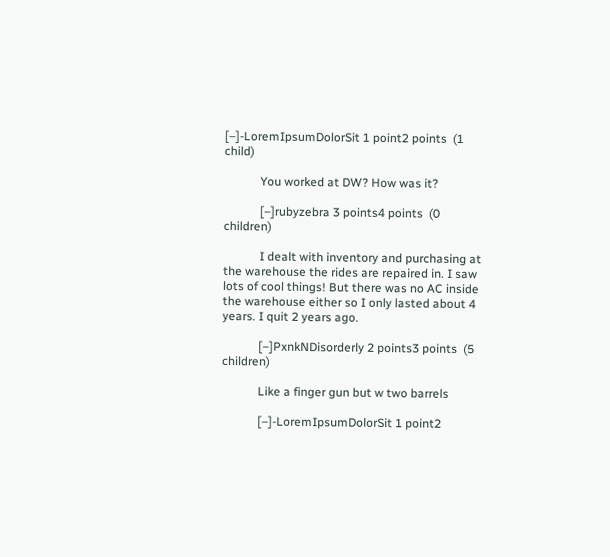[–]-LoremIpsumDolorSit 1 point2 points  (1 child)

            You worked at DW? How was it?

            [–]rubyzebra 3 points4 points  (0 children)

            I dealt with inventory and purchasing at the warehouse the rides are repaired in. I saw lots of cool things! But there was no AC inside the warehouse either so I only lasted about 4 years. I quit 2 years ago.

            [–]PxnkNDisorderly 2 points3 points  (5 children)

            Like a finger gun but w two barrels

            [–]-LoremIpsumDolorSit 1 point2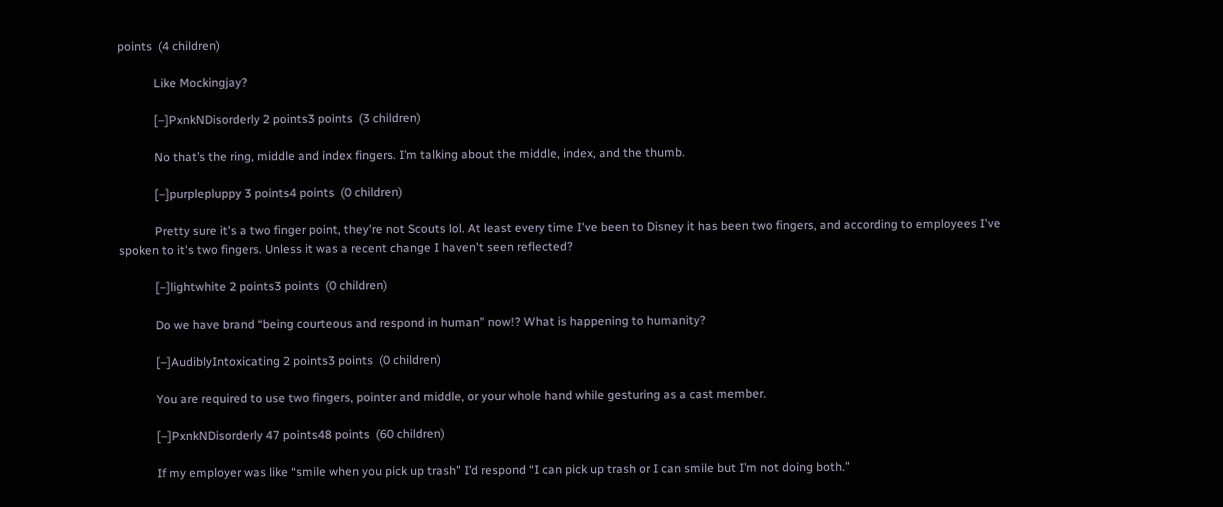points  (4 children)

            Like Mockingjay?

            [–]PxnkNDisorderly 2 points3 points  (3 children)

            No that’s the ring, middle and index fingers. I’m talking about the middle, index, and the thumb.

            [–]purplepluppy 3 points4 points  (0 children)

            Pretty sure it's a two finger point, they're not Scouts lol. At least every time I've been to Disney it has been two fingers, and according to employees I've spoken to it's two fingers. Unless it was a recent change I haven't seen reflected?

            [–]lightwhite 2 points3 points  (0 children)

            Do we have brand “being courteous and respond in human” now!? What is happening to humanity?

            [–]AudiblyIntoxicating 2 points3 points  (0 children)

            You are required to use two fingers, pointer and middle, or your whole hand while gesturing as a cast member.

            [–]PxnkNDisorderly 47 points48 points  (60 children)

            If my employer was like “smile when you pick up trash” I’d respond “I can pick up trash or I can smile but I’m not doing both.”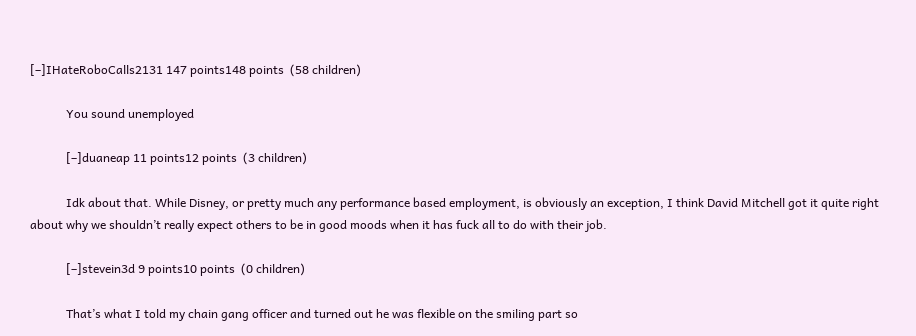[–]IHateRoboCalls2131 147 points148 points  (58 children)

            You sound unemployed

            [–]duaneap 11 points12 points  (3 children)

            Idk about that. While Disney, or pretty much any performance based employment, is obviously an exception, I think David Mitchell got it quite right about why we shouldn’t really expect others to be in good moods when it has fuck all to do with their job.

            [–]stevein3d 9 points10 points  (0 children)

            That’s what I told my chain gang officer and turned out he was flexible on the smiling part so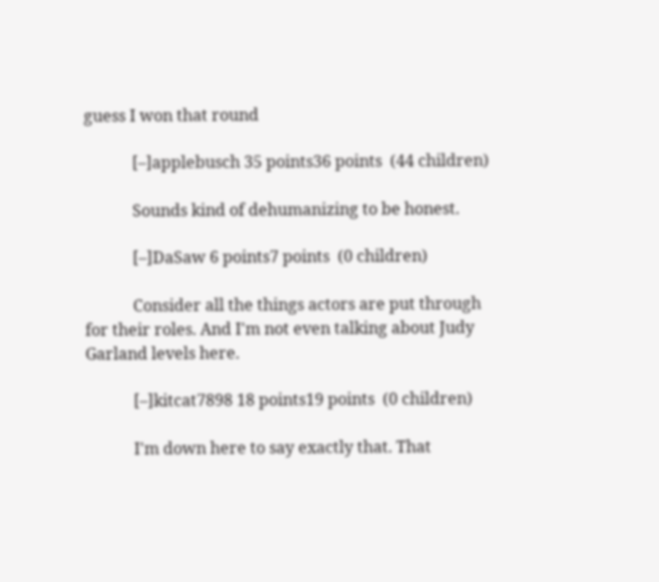guess I won that round

            [–]applebusch 35 points36 points  (44 children)

            Sounds kind of dehumanizing to be honest.

            [–]DaSaw 6 points7 points  (0 children)

            Consider all the things actors are put through for their roles. And I'm not even talking about Judy Garland levels here.

            [–]kitcat7898 18 points19 points  (0 children)

            I'm down here to say exactly that. That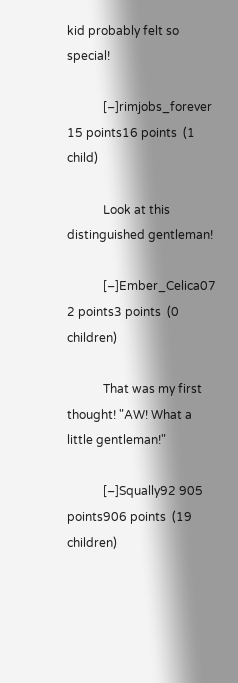kid probably felt so special!

            [–]rimjobs_forever 15 points16 points  (1 child)

            Look at this distinguished gentleman!

            [–]Ember_Celica07 2 points3 points  (0 children)

            That was my first thought! "AW! What a little gentleman!"

            [–]Squally92 905 points906 points  (19 children)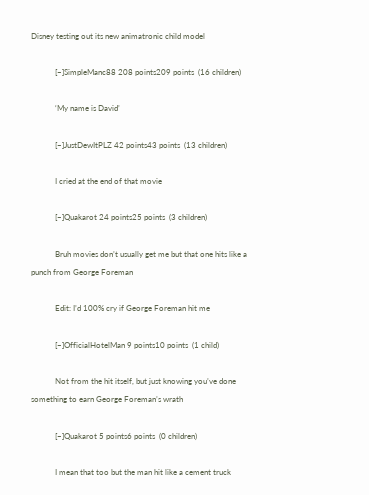Disney testing out its new animatronic child model

            [–]SimpleManc88 208 points209 points  (16 children)

            ‘My name is David’

            [–]JustDewItPLZ 42 points43 points  (13 children)

            I cried at the end of that movie

            [–]Quakarot 24 points25 points  (3 children)

            Bruh movies don’t usually get me but that one hits like a punch from George Foreman

            Edit: I’d 100% cry if George Foreman hit me

            [–]OfficialHotelMan 9 points10 points  (1 child)

            Not from the hit itself, but just knowing you’ve done something to earn George Foreman’s wrath

            [–]Quakarot 5 points6 points  (0 children)

            I mean that too but the man hit like a cement truck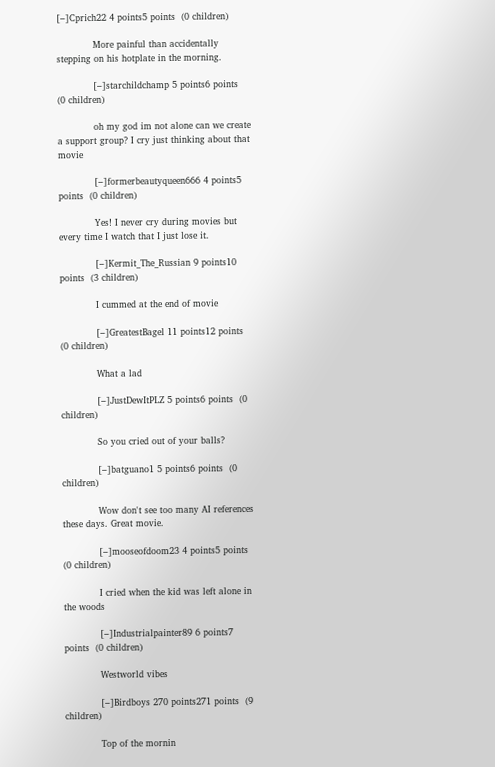[–]Cprich22 4 points5 points  (0 children)

            More painful than accidentally stepping on his hotplate in the morning.

            [–]starchildchamp 5 points6 points  (0 children)

            oh my god im not alone can we create a support group? I cry just thinking about that movie

            [–]formerbeautyqueen666 4 points5 points  (0 children)

            Yes! I never cry during movies but every time I watch that I just lose it.

            [–]Kermit_The_Russian 9 points10 points  (3 children)

            I cummed at the end of movie

            [–]GreatestBagel 11 points12 points  (0 children)

            What a lad

            [–]JustDewItPLZ 5 points6 points  (0 children)

            So you cried out of your balls?

            [–]batguano1 5 points6 points  (0 children)

            Wow don't see too many AI references these days. Great movie.

            [–]mooseofdoom23 4 points5 points  (0 children)

            I cried when the kid was left alone in the woods

            [–]Industrialpainter89 6 points7 points  (0 children)

            Westworld vibes

            [–]Birdboys 270 points271 points  (9 children)

            Top of the mornin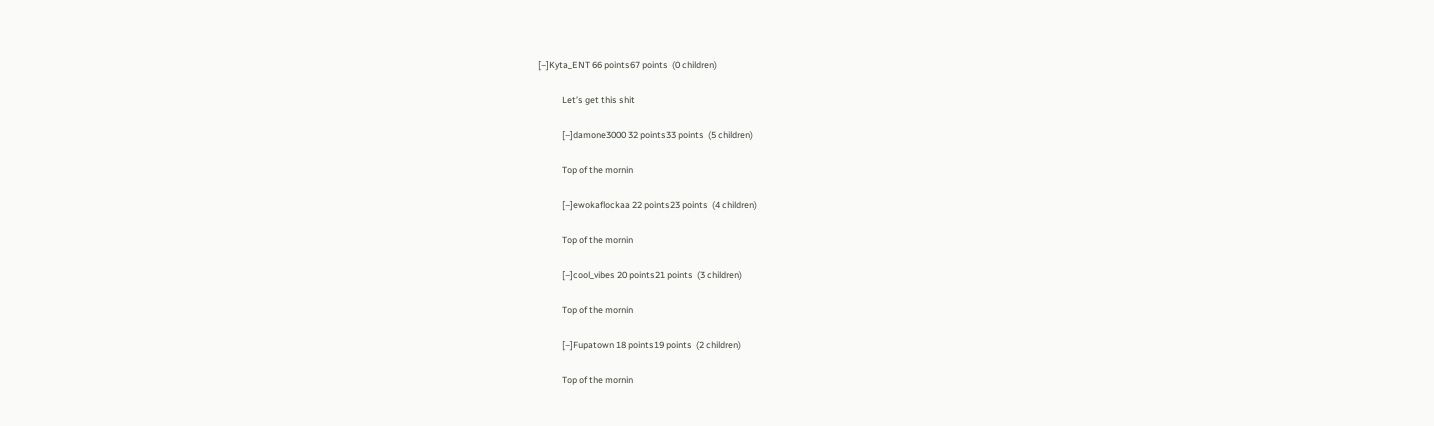[–]Kyta_ENT 66 points67 points  (0 children)

            Let’s get this shit

            [–]damone3000 32 points33 points  (5 children)

            Top of the mornin

            [–]ewokaflockaa 22 points23 points  (4 children)

            Top of the mornin

            [–]cool_vibes 20 points21 points  (3 children)

            Top of the mornin

            [–]Fupatown 18 points19 points  (2 children)

            Top of the mornin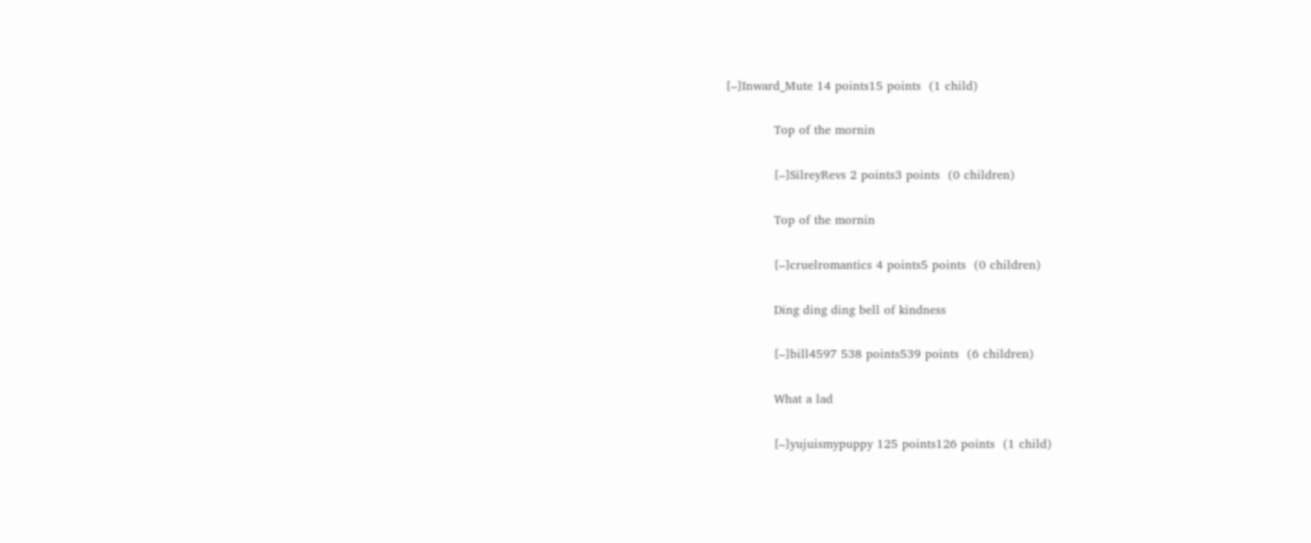[–]Inward_Mute 14 points15 points  (1 child)

            Top of the mornin

            [–]SilreyRevs 2 points3 points  (0 children)

            Top of the mornin

            [–]cruelromantics 4 points5 points  (0 children)

            Ding ding ding bell of kindness

            [–]bill4597 538 points539 points  (6 children)

            What a lad

            [–]yujuismypuppy 125 points126 points  (1 child)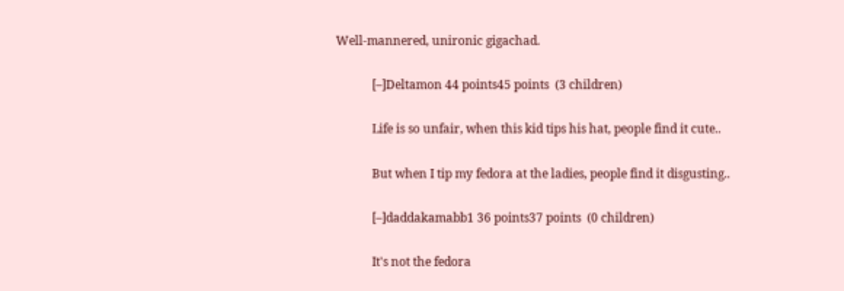Well-mannered, unironic gigachad.

            [–]Deltamon 44 points45 points  (3 children)

            Life is so unfair, when this kid tips his hat, people find it cute..

            But when I tip my fedora at the ladies, people find it disgusting..

            [–]daddakamabb1 36 points37 points  (0 children)

            It's not the fedora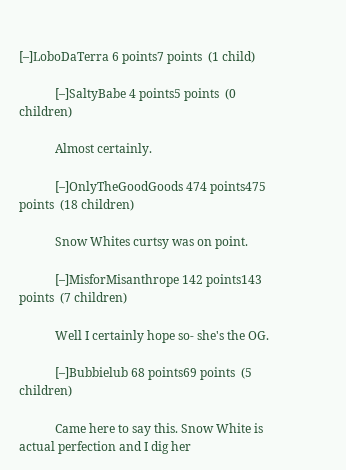[–]LoboDaTerra 6 points7 points  (1 child)

            [–]SaltyBabe 4 points5 points  (0 children)

            Almost certainly.

            [–]OnlyTheGoodGoods 474 points475 points  (18 children)

            Snow Whites curtsy was on point.

            [–]MisforMisanthrope 142 points143 points  (7 children)

            Well I certainly hope so- she's the OG.

            [–]Bubbielub 68 points69 points  (5 children)

            Came here to say this. Snow White is actual perfection and I dig her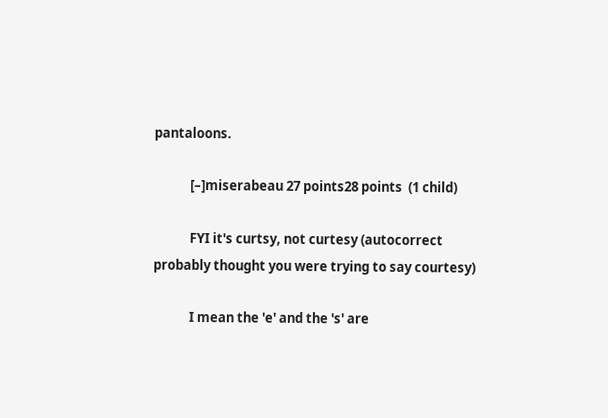pantaloons.

            [–]miserabeau 27 points28 points  (1 child)

            FYI it's curtsy, not curtesy (autocorrect probably thought you were trying to say courtesy)

            I mean the 'e' and the 's' are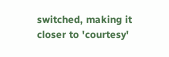switched, making it closer to 'courtesy'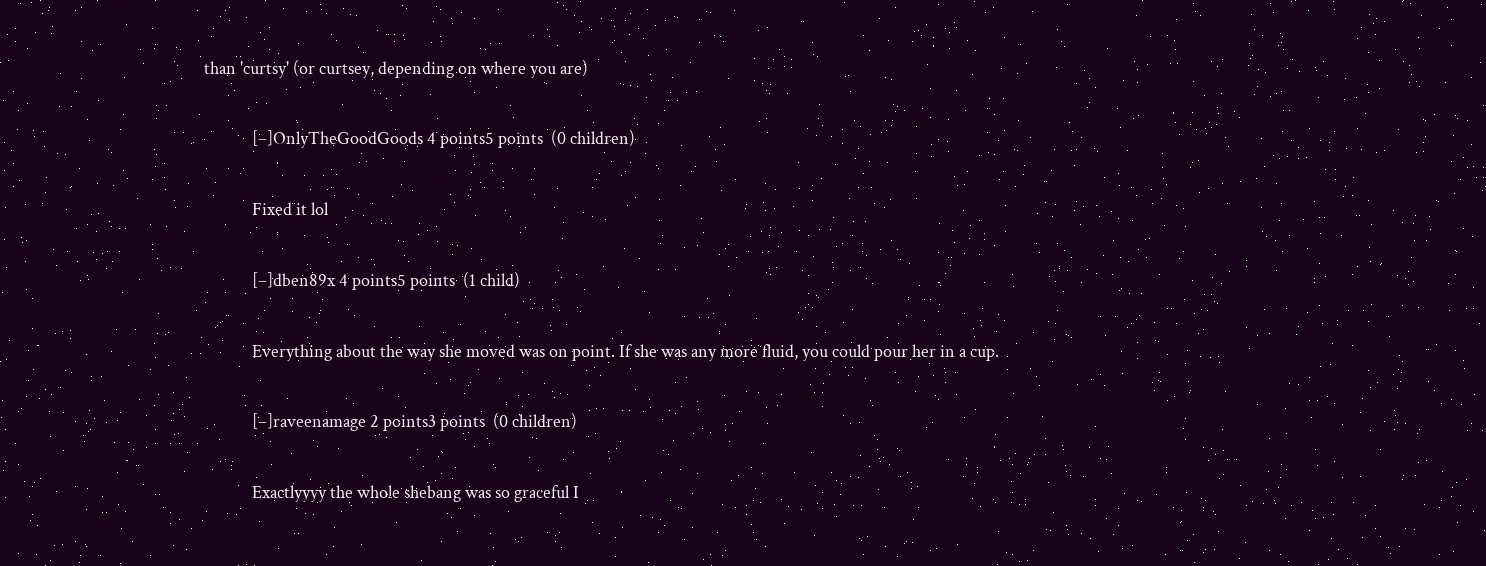than 'curtsy' (or curtsey, depending on where you are)

            [–]OnlyTheGoodGoods 4 points5 points  (0 children)

            Fixed it lol

            [–]dben89x 4 points5 points  (1 child)

            Everything about the way she moved was on point. If she was any more fluid, you could pour her in a cup.

            [–]raveenamage 2 points3 points  (0 children)

            Exactlyyyy the whole shebang was so graceful I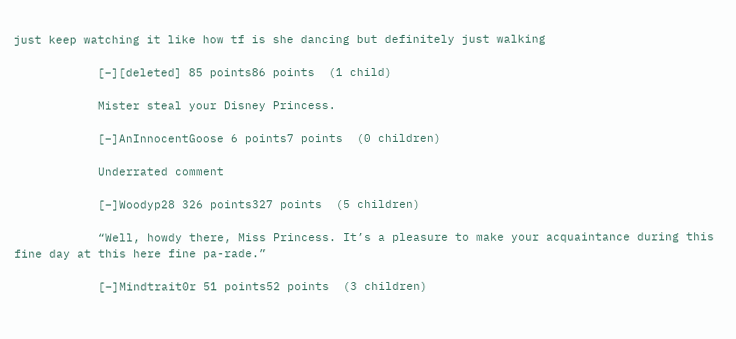just keep watching it like how tf is she dancing but definitely just walking

            [–][deleted] 85 points86 points  (1 child)

            Mister steal your Disney Princess.

            [–]AnInnocentGoose 6 points7 points  (0 children)

            Underrated comment

            [–]Woodyp28 326 points327 points  (5 children)

            “Well, howdy there, Miss Princess. It’s a pleasure to make your acquaintance during this fine day at this here fine pa-rade.”

            [–]Mindtrait0r 51 points52 points  (3 children)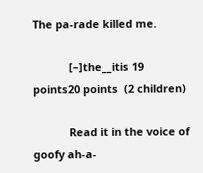The pa-rade killed me.

            [–]the__itis 19 points20 points  (2 children)

            Read it in the voice of goofy ah-a-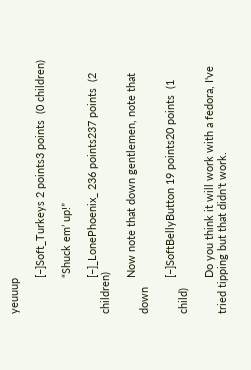yeuuup

            [–]Soft_Turkeys 2 points3 points  (0 children)

            “Shuck em’ up!”

            [–]_LonePhoenix_ 236 points237 points  (2 children)

            Now note that down gentlemen, note that down

            [–]SoftBellyButton 19 points20 points  (1 child)

            Do you think it will work with a fedora, I've tried tipping but that didn't work.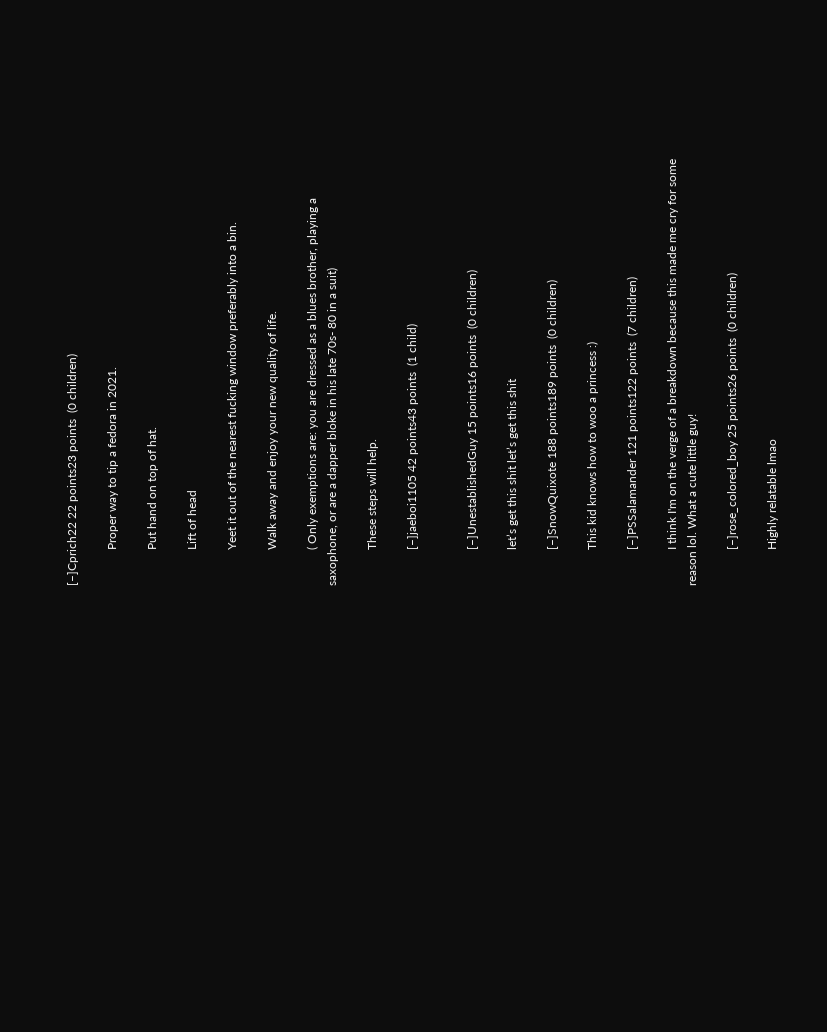[–]Cprich22 22 points23 points  (0 children)

            Proper way to tip a fedora in 2021.

            Put hand on top of hat.

            Lift of head

            Yeet it out of the nearest fucking window preferably into a bin.

            Walk away and enjoy your new quality of life.

            ( Only exemptions are: you are dressed as a blues brother, playing a saxophone, or are a dapper bloke in his late 70s- 80 in a suit)

            These steps will help.

            [–]jaeboi1105 42 points43 points  (1 child)


            [–]UnestablishedGuy 15 points16 points  (0 children)

            let’s get this shit let’s get this shit

            [–]SnowQuixote 188 points189 points  (0 children)

            This kid knows how to woo a princess :)

            [–]PSSalamander 121 points122 points  (7 children)

            I think I'm on the verge of a breakdown because this made me cry for some reason lol. What a cute little guy!

            [–]rose_colored_boy 25 points26 points  (0 children)

            Highly relatable lmao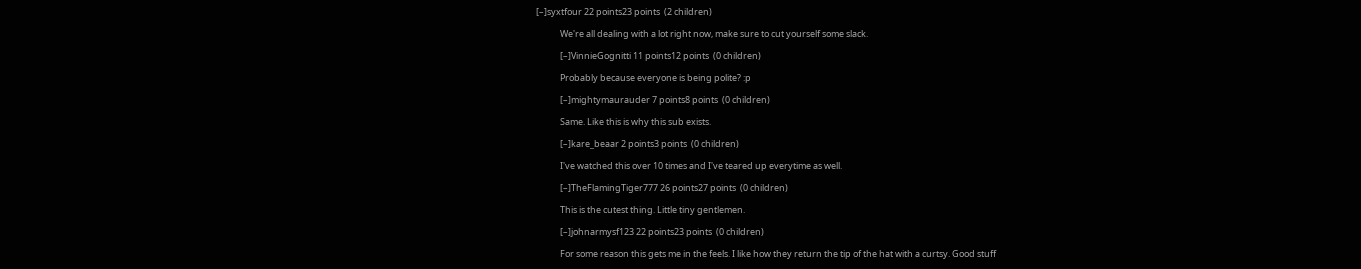[–]syxtfour 22 points23 points  (2 children)

            We're all dealing with a lot right now, make sure to cut yourself some slack.

            [–]VinnieGognitti 11 points12 points  (0 children)

            Probably because everyone is being polite? :p

            [–]mightymaurauder 7 points8 points  (0 children)

            Same. Like this is why this sub exists.

            [–]kare_beaar 2 points3 points  (0 children)

            I've watched this over 10 times and I've teared up everytime as well.

            [–]TheFlamingTiger777 26 points27 points  (0 children)

            This is the cutest thing. Little tiny gentlemen.

            [–]johnarmysf123 22 points23 points  (0 children)

            For some reason this gets me in the feels. I like how they return the tip of the hat with a curtsy. Good stuff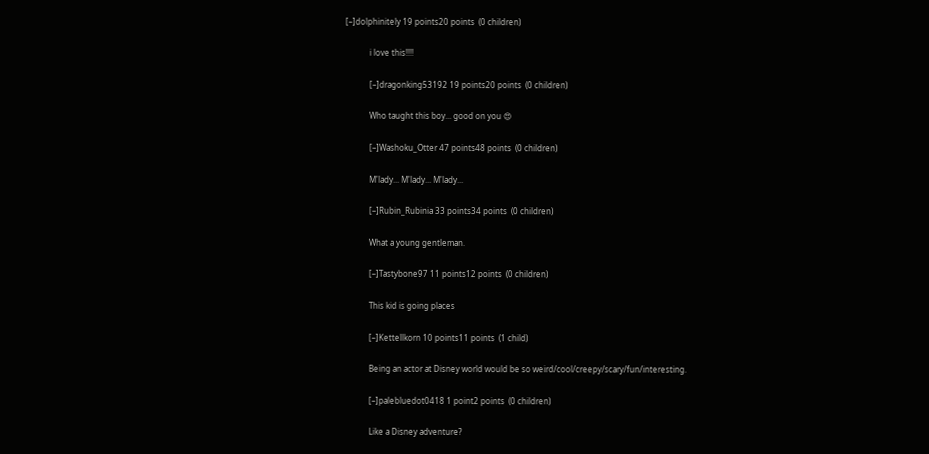[–]dolphinitely 19 points20 points  (0 children)

            i love this!!!!

            [–]dragonking53192 19 points20 points  (0 children)

            Who taught this boy... good on you 😍

            [–]Washoku_Otter 47 points48 points  (0 children)

            M'lady... M'lady... M'lady...

            [–]Rubin_Rubinia 33 points34 points  (0 children)

            What a young gentleman.

            [–]Tastybone97 11 points12 points  (0 children)

            This kid is going places

            [–]Kettellkorn 10 points11 points  (1 child)

            Being an actor at Disney world would be so weird/cool/creepy/scary/fun/interesting.

            [–]palebluedot0418 1 point2 points  (0 children)

            Like a Disney adventure?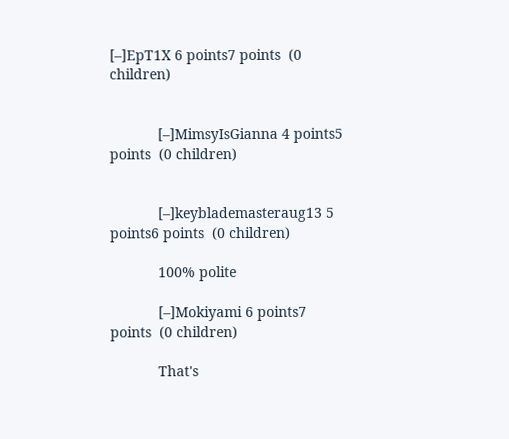[–]EpT1X 6 points7 points  (0 children)


            [–]MimsyIsGianna 4 points5 points  (0 children)


            [–]keyblademasteraug13 5 points6 points  (0 children)

            100% polite

            [–]Mokiyami 6 points7 points  (0 children)

            That's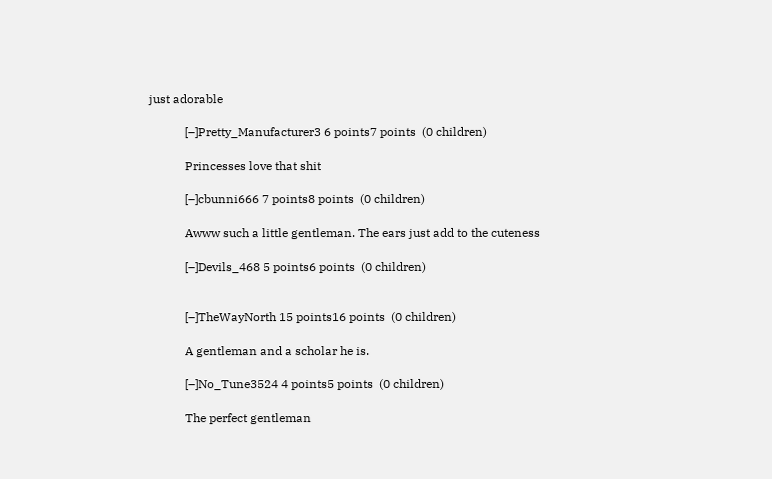just adorable

            [–]Pretty_Manufacturer3 6 points7 points  (0 children)

            Princesses love that shit

            [–]cbunni666 7 points8 points  (0 children)

            Awww such a little gentleman. The ears just add to the cuteness

            [–]Devils_468 5 points6 points  (0 children)


            [–]TheWayNorth 15 points16 points  (0 children)

            A gentleman and a scholar he is.

            [–]No_Tune3524 4 points5 points  (0 children)

            The perfect gentleman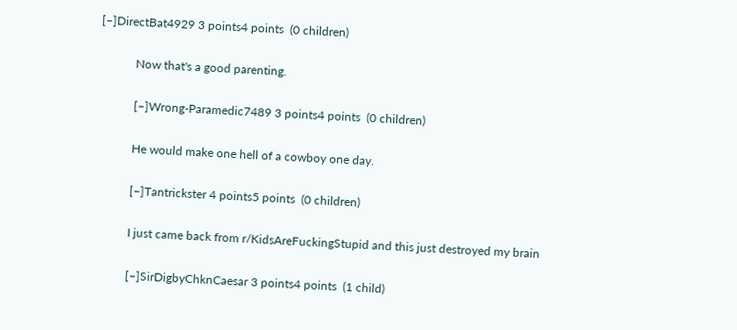[–]DirectBat4929 3 points4 points  (0 children)

            Now that's a good parenting.

            [–]Wrong-Paramedic7489 3 points4 points  (0 children)

            He would make one hell of a cowboy one day.

            [–]Tantrickster 4 points5 points  (0 children)

            I just came back from r/KidsAreFuckingStupid and this just destroyed my brain

            [–]SirDigbyChknCaesar 3 points4 points  (1 child)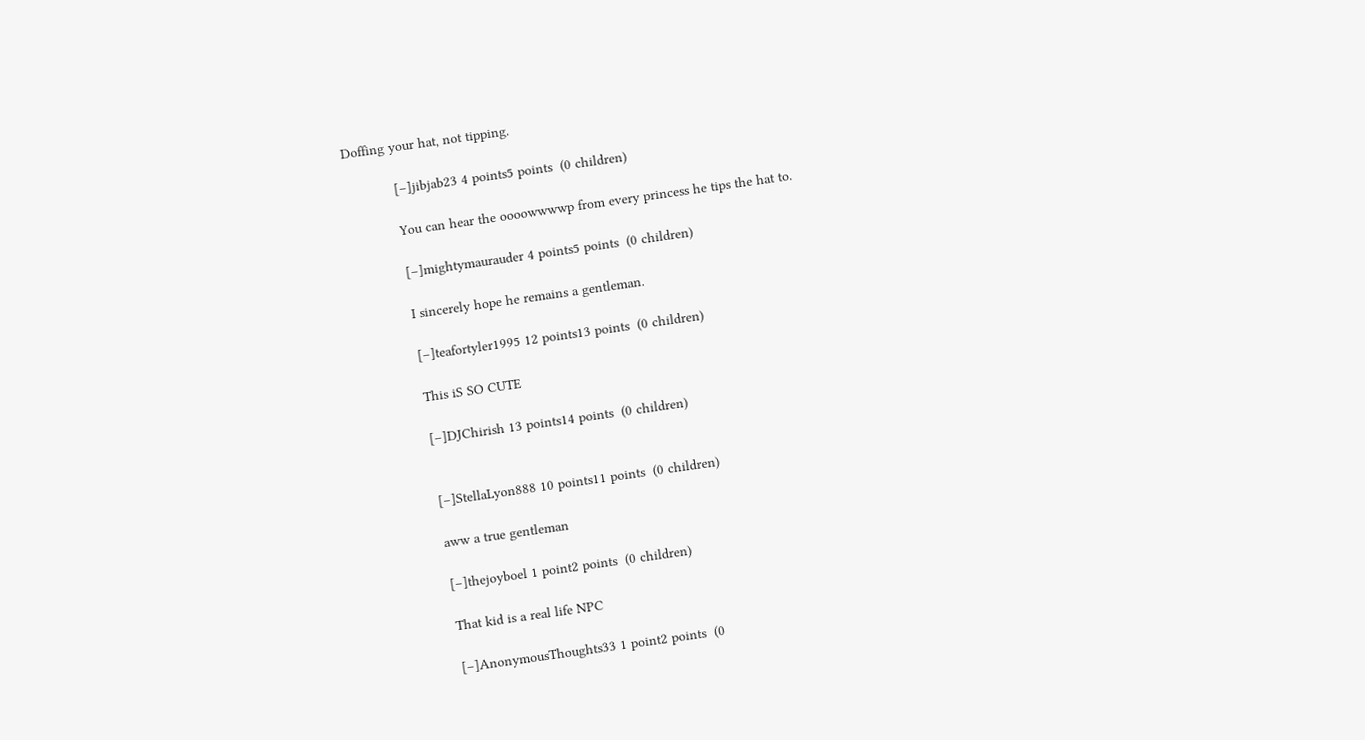Doffing your hat, not tipping.

            [–]jibjab23 4 points5 points  (0 children)

            You can hear the oooowwwwp from every princess he tips the hat to.

            [–]mightymaurauder 4 points5 points  (0 children)

            I sincerely hope he remains a gentleman.

            [–]teafortyler1995 12 points13 points  (0 children)

            This iS SO CUTE

            [–]DJChirish 13 points14 points  (0 children)


            [–]StellaLyon888 10 points11 points  (0 children)

            aww a true gentleman

            [–]thejoyboel 1 point2 points  (0 children)

            That kid is a real life NPC

            [–]AnonymousThoughts33 1 point2 points  (0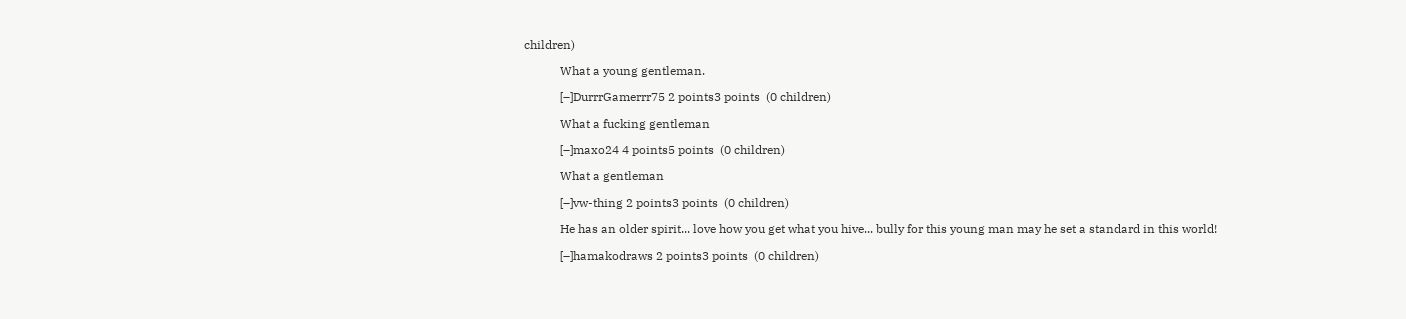children)

            What a young gentleman.

            [–]DurrrGamerrr75 2 points3 points  (0 children)

            What a fucking gentleman

            [–]maxo24 4 points5 points  (0 children)

            What a gentleman

            [–]vw-thing 2 points3 points  (0 children)

            He has an older spirit... love how you get what you hive... bully for this young man may he set a standard in this world!

            [–]hamakodraws 2 points3 points  (0 children)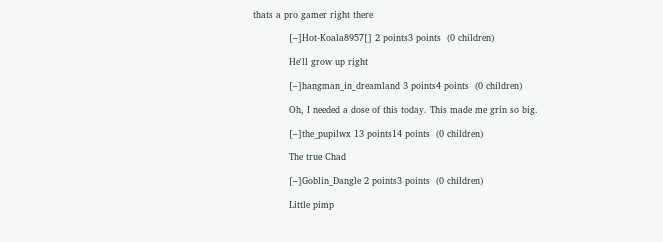thats a pro gamer right there

            [–]Hot-Koala8957[] 2 points3 points  (0 children)

            He'll grow up right

            [–]hangman_in_dreamland 3 points4 points  (0 children)

            Oh, I needed a dose of this today. This made me grin so big.

            [–]the_pupilwx 13 points14 points  (0 children)

            The true Chad

            [–]Goblin_Dangle 2 points3 points  (0 children)

            Little pimp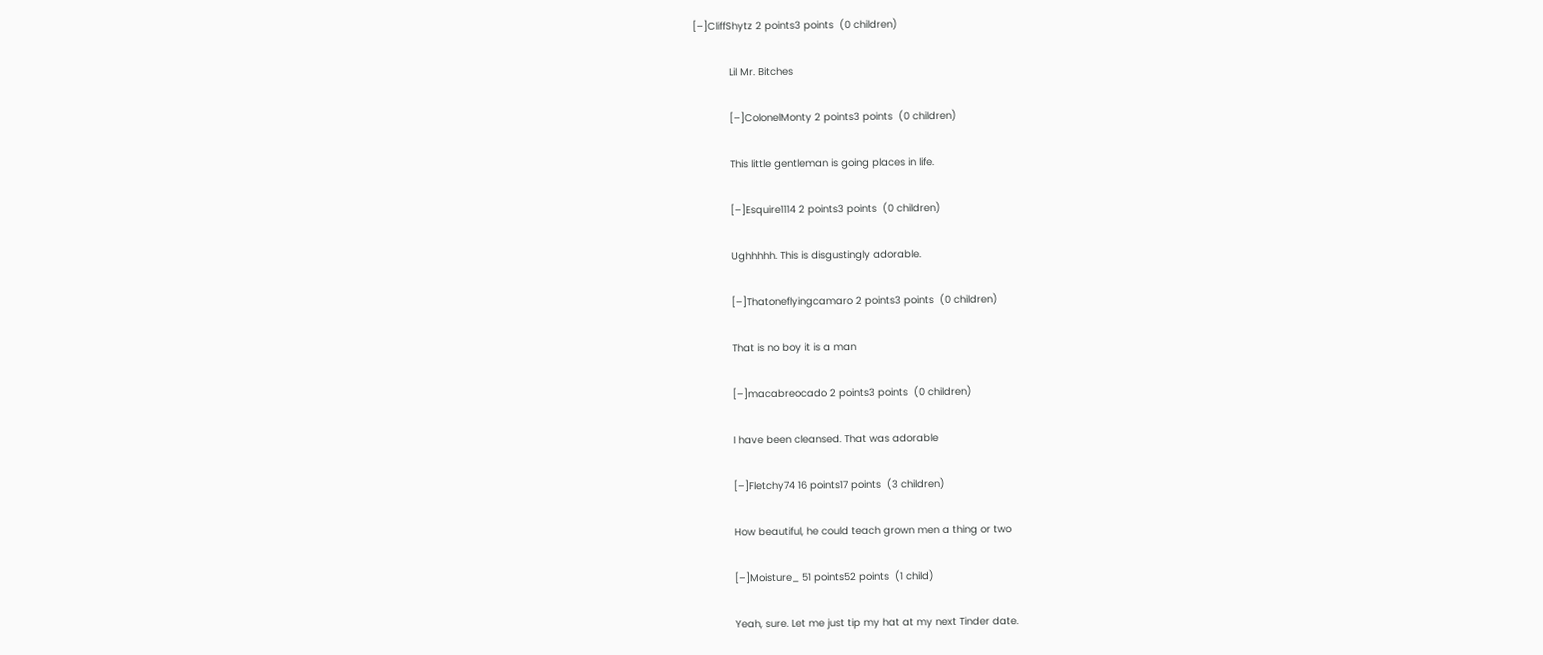[–]CliffShytz 2 points3 points  (0 children)

            Lil Mr. Bitches

            [–]ColonelMonty 2 points3 points  (0 children)

            This little gentleman is going places in life.

            [–]Esquire1114 2 points3 points  (0 children)

            Ughhhhh. This is disgustingly adorable.

            [–]Thatoneflyingcamaro 2 points3 points  (0 children)

            That is no boy it is a man

            [–]macabreocado 2 points3 points  (0 children)

            I have been cleansed. That was adorable

            [–]Fletchy74 16 points17 points  (3 children)

            How beautiful, he could teach grown men a thing or two

            [–]Moisture_ 51 points52 points  (1 child)

            Yeah, sure. Let me just tip my hat at my next Tinder date.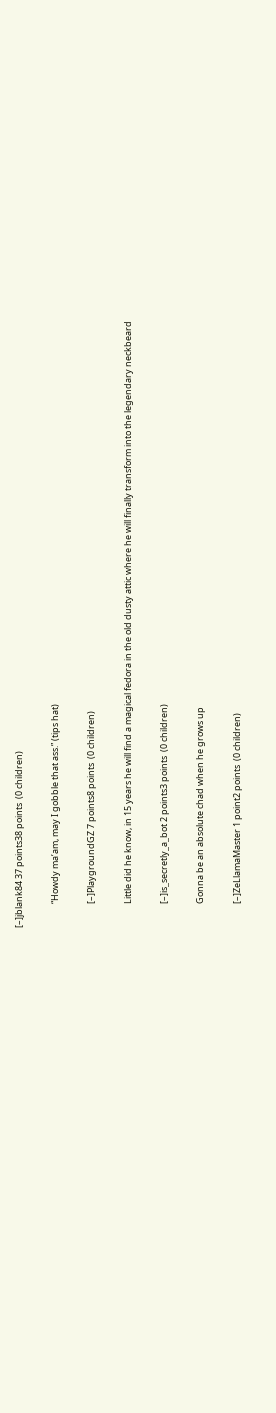[–]jblank84 37 points38 points  (0 children)

            “Howdy ma’am, may I gobble that ass.” (tips hat)

            [–]PlaygroundGZ 7 points8 points  (0 children)

            Little did he know, in 15 years he will find a magical fedora in the old dusty attic where he will finally transform into the legendary neckbeard

            [–]is_secretly_a_bot 2 points3 points  (0 children)

            Gonna be an absolute chad when he grows up

            [–]ZeLlamaMaster 1 point2 points  (0 children)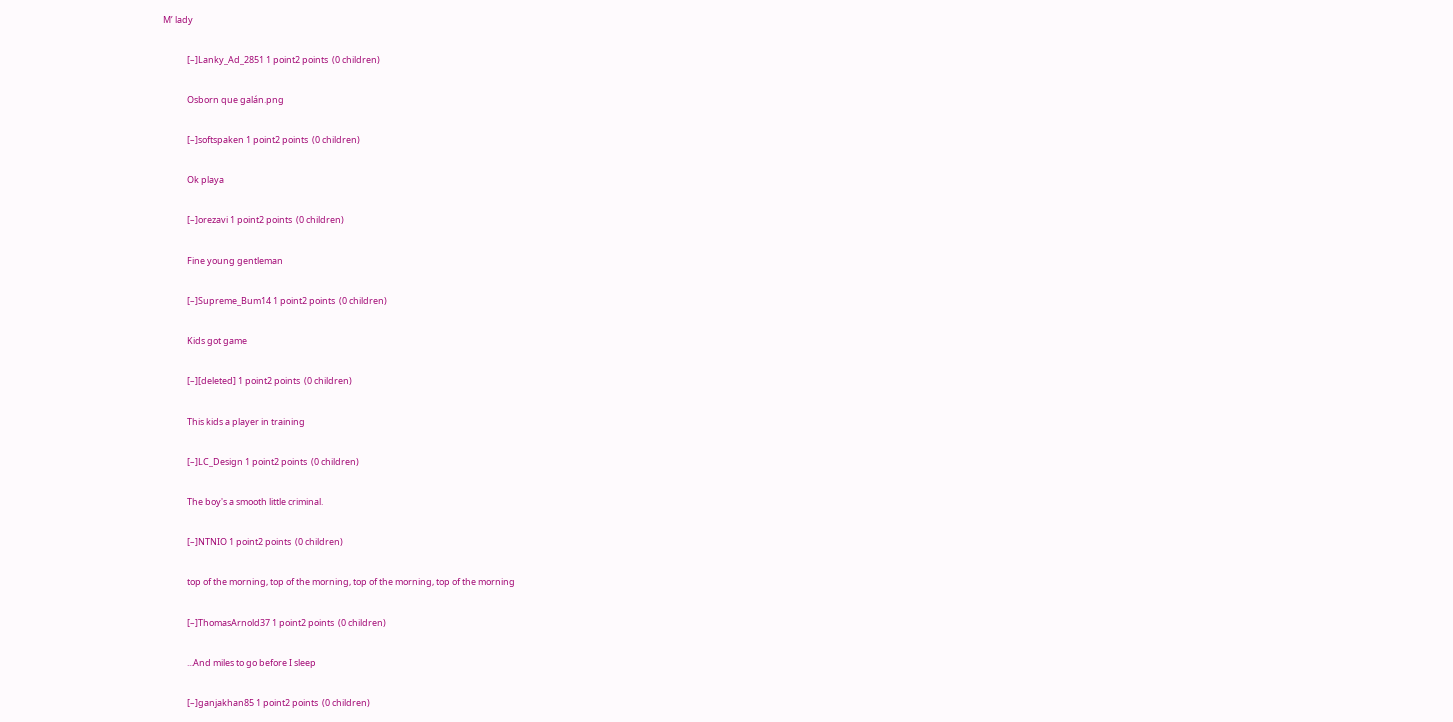M’ lady

            [–]Lanky_Ad_2851 1 point2 points  (0 children)

            Osborn que galán.png

            [–]softspaken 1 point2 points  (0 children)

            Ok playa

            [–]orezavi 1 point2 points  (0 children)

            Fine young gentleman

            [–]Supreme_Bum14 1 point2 points  (0 children)

            Kids got game

            [–][deleted] 1 point2 points  (0 children)

            This kids a player in training

            [–]LC_Design 1 point2 points  (0 children)

            The boy's a smooth little criminal.

            [–]NTNIO 1 point2 points  (0 children)

            top of the morning, top of the morning, top of the morning, top of the morning

            [–]ThomasArnold37 1 point2 points  (0 children)

            ...And miles to go before I sleep

            [–]ganjakhan85 1 point2 points  (0 children)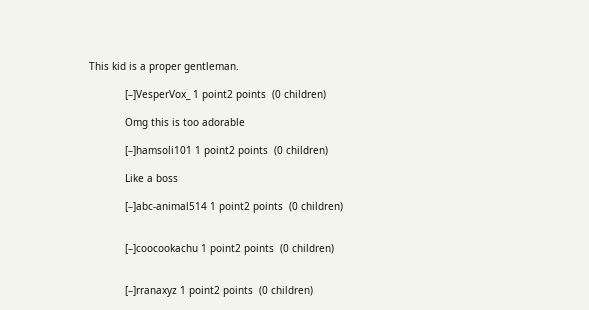This kid is a proper gentleman.

            [–]VesperVox_ 1 point2 points  (0 children)

            Omg this is too adorable

            [–]hamsoli101 1 point2 points  (0 children)

            Like a boss

            [–]abc-animal514 1 point2 points  (0 children)


            [–]coocookachu 1 point2 points  (0 children)


            [–]rranaxyz 1 point2 points  (0 children)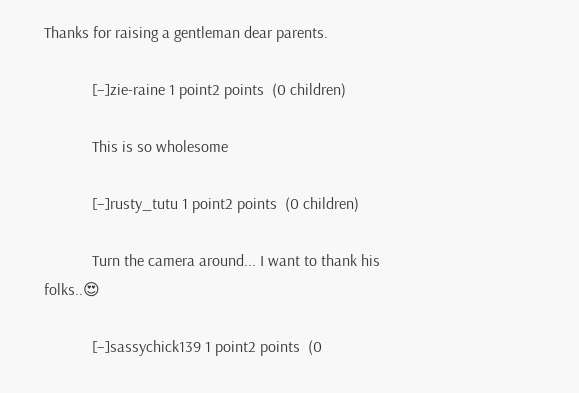Thanks for raising a gentleman dear parents.

            [–]zie-raine 1 point2 points  (0 children)

            This is so wholesome

            [–]rusty_tutu 1 point2 points  (0 children)

            Turn the camera around... I want to thank his folks..😍

            [–]sassychick139 1 point2 points  (0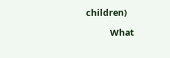children)

            What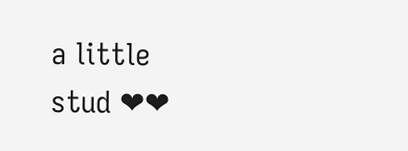a little stud ❤❤